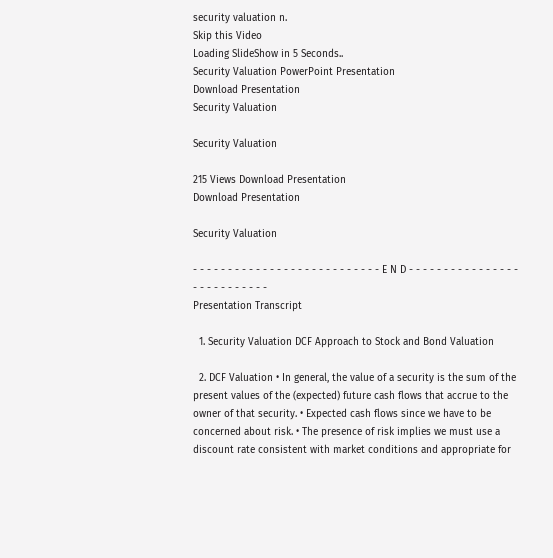security valuation n.
Skip this Video
Loading SlideShow in 5 Seconds..
Security Valuation PowerPoint Presentation
Download Presentation
Security Valuation

Security Valuation

215 Views Download Presentation
Download Presentation

Security Valuation

- - - - - - - - - - - - - - - - - - - - - - - - - - - E N D - - - - - - - - - - - - - - - - - - - - - - - - - - -
Presentation Transcript

  1. Security Valuation DCF Approach to Stock and Bond Valuation

  2. DCF Valuation • In general, the value of a security is the sum of the present values of the (expected) future cash flows that accrue to the owner of that security. • Expected cash flows since we have to be concerned about risk. • The presence of risk implies we must use a discount rate consistent with market conditions and appropriate for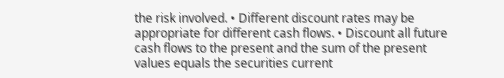the risk involved. • Different discount rates may be appropriate for different cash flows. • Discount all future cash flows to the present and the sum of the present values equals the securities current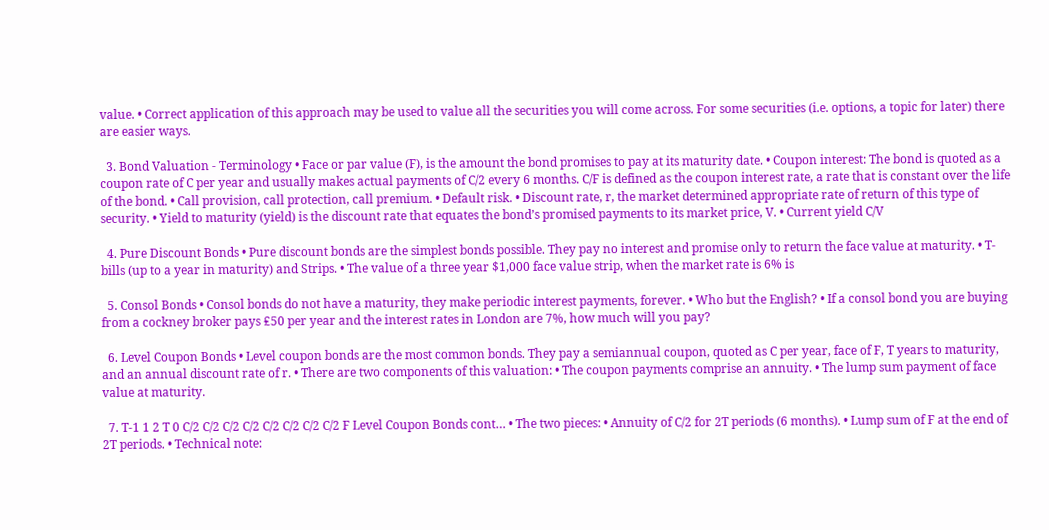value. • Correct application of this approach may be used to value all the securities you will come across. For some securities (i.e. options, a topic for later) there are easier ways.

  3. Bond Valuation - Terminology • Face or par value (F), is the amount the bond promises to pay at its maturity date. • Coupon interest: The bond is quoted as a coupon rate of C per year and usually makes actual payments of C/2 every 6 months. C/F is defined as the coupon interest rate, a rate that is constant over the life of the bond. • Call provision, call protection, call premium. • Default risk. • Discount rate, r, the market determined appropriate rate of return of this type of security. • Yield to maturity (yield) is the discount rate that equates the bond’s promised payments to its market price, V. • Current yield C/V

  4. Pure Discount Bonds • Pure discount bonds are the simplest bonds possible. They pay no interest and promise only to return the face value at maturity. • T-bills (up to a year in maturity) and Strips. • The value of a three year $1,000 face value strip, when the market rate is 6% is

  5. Consol Bonds • Consol bonds do not have a maturity, they make periodic interest payments, forever. • Who but the English? • If a consol bond you are buying from a cockney broker pays ₤50 per year and the interest rates in London are 7%, how much will you pay?

  6. Level Coupon Bonds • Level coupon bonds are the most common bonds. They pay a semiannual coupon, quoted as C per year, face of F, T years to maturity, and an annual discount rate of r. • There are two components of this valuation: • The coupon payments comprise an annuity. • The lump sum payment of face value at maturity.

  7. T-1 1 2 T 0 C/2 C/2 C/2 C/2 C/2 C/2 C/2 C/2 F Level Coupon Bonds cont… • The two pieces: • Annuity of C/2 for 2T periods (6 months). • Lump sum of F at the end of 2T periods. • Technical note: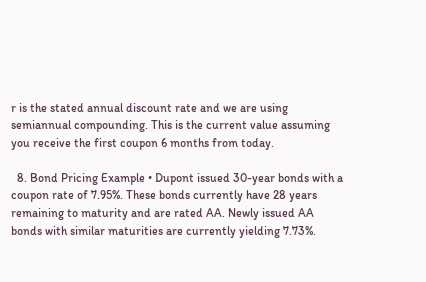r is the stated annual discount rate and we are using semiannual compounding. This is the current value assuming you receive the first coupon 6 months from today.

  8. Bond Pricing Example • Dupont issued 30-year bonds with a coupon rate of 7.95%. These bonds currently have 28 years remaining to maturity and are rated AA. Newly issued AA bonds with similar maturities are currently yielding 7.73%.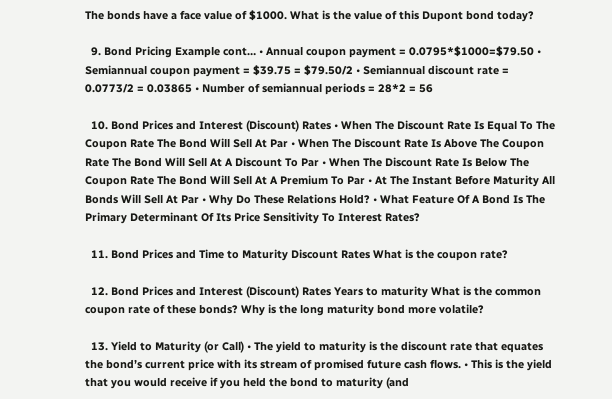The bonds have a face value of $1000. What is the value of this Dupont bond today?

  9. Bond Pricing Example cont… • Annual coupon payment = 0.0795*$1000=$79.50 • Semiannual coupon payment = $39.75 = $79.50/2 • Semiannual discount rate = 0.0773/2 = 0.03865 • Number of semiannual periods = 28*2 = 56

  10. Bond Prices and Interest (Discount) Rates • When The Discount Rate Is Equal To The Coupon Rate The Bond Will Sell At Par • When The Discount Rate Is Above The Coupon Rate The Bond Will Sell At A Discount To Par • When The Discount Rate Is Below The Coupon Rate The Bond Will Sell At A Premium To Par • At The Instant Before Maturity All Bonds Will Sell At Par • Why Do These Relations Hold? • What Feature Of A Bond Is The Primary Determinant Of Its Price Sensitivity To Interest Rates?

  11. Bond Prices and Time to Maturity Discount Rates What is the coupon rate?

  12. Bond Prices and Interest (Discount) Rates Years to maturity What is the common coupon rate of these bonds? Why is the long maturity bond more volatile?

  13. Yield to Maturity (or Call) • The yield to maturity is the discount rate that equates the bond’s current price with its stream of promised future cash flows. • This is the yield that you would receive if you held the bond to maturity (and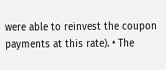were able to reinvest the coupon payments at this rate). • The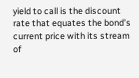yield to call is the discount rate that equates the bond’s current price with its stream of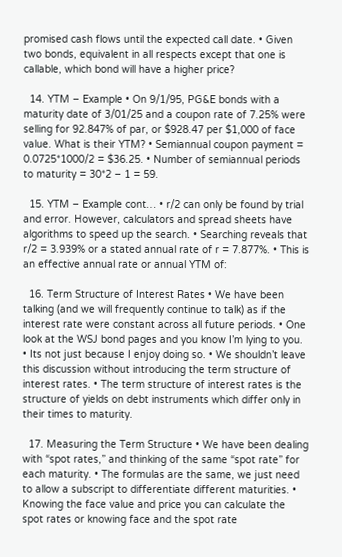promised cash flows until the expected call date. • Given two bonds, equivalent in all respects except that one is callable, which bond will have a higher price?

  14. YTM – Example • On 9/1/95, PG&E bonds with a maturity date of 3/01/25 and a coupon rate of 7.25% were selling for 92.847% of par, or $928.47 per $1,000 of face value. What is their YTM? • Semiannual coupon payment = 0.0725*1000/2 = $36.25. • Number of semiannual periods to maturity = 30*2 – 1 = 59.

  15. YTM – Example cont… • r/2 can only be found by trial and error. However, calculators and spread sheets have algorithms to speed up the search. • Searching reveals that r/2 = 3.939% or a stated annual rate of r = 7.877%. • This is an effective annual rate or annual YTM of:

  16. Term Structure of Interest Rates • We have been talking (and we will frequently continue to talk) as if the interest rate were constant across all future periods. • One look at the WSJ bond pages and you know I’m lying to you. • Its not just because I enjoy doing so. • We shouldn’t leave this discussion without introducing the term structure of interest rates. • The term structure of interest rates is the structure of yields on debt instruments which differ only in their times to maturity.

  17. Measuring the Term Structure • We have been dealing with “spot rates,” and thinking of the same “spot rate” for each maturity. • The formulas are the same, we just need to allow a subscript to differentiate different maturities. • Knowing the face value and price you can calculate the spot rates or knowing face and the spot rate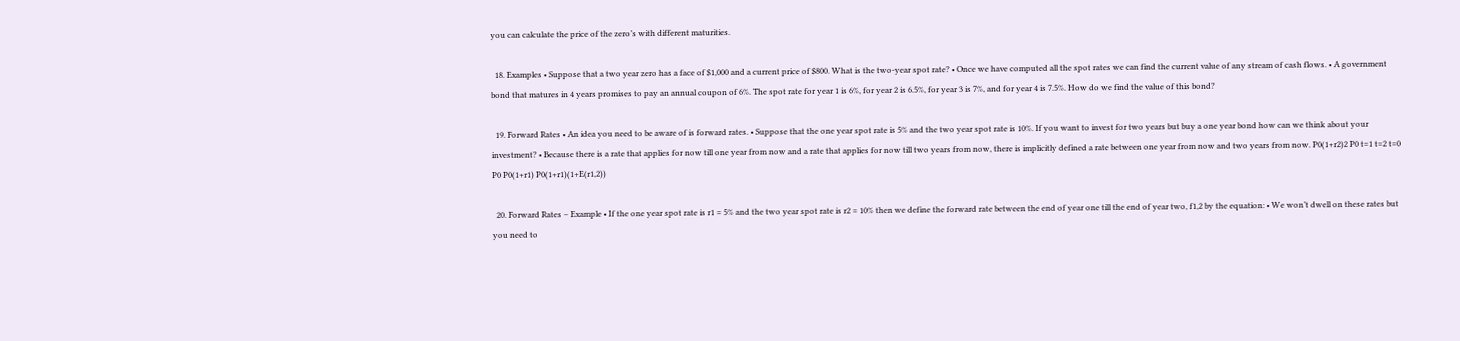you can calculate the price of the zero’s with different maturities.

  18. Examples • Suppose that a two year zero has a face of $1,000 and a current price of $800. What is the two-year spot rate? • Once we have computed all the spot rates we can find the current value of any stream of cash flows. • A government bond that matures in 4 years promises to pay an annual coupon of 6%. The spot rate for year 1 is 6%, for year 2 is 6.5%, for year 3 is 7%, and for year 4 is 7.5%. How do we find the value of this bond?

  19. Forward Rates • An idea you need to be aware of is forward rates. • Suppose that the one year spot rate is 5% and the two year spot rate is 10%. If you want to invest for two years but buy a one year bond how can we think about your investment? • Because there is a rate that applies for now till one year from now and a rate that applies for now till two years from now, there is implicitly defined a rate between one year from now and two years from now. P0(1+r2)2 P0 t=1 t=2 t=0 P0 P0(1+r1) P0(1+r1)(1+E(r1,2))

  20. Forward Rates – Example • If the one year spot rate is r1 = 5% and the two year spot rate is r2 = 10% then we define the forward rate between the end of year one till the end of year two, f1,2 by the equation: • We won’t dwell on these rates but you need to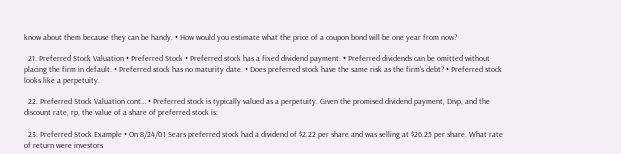know about them because they can be handy. • How would you estimate what the price of a coupon bond will be one year from now?

  21. Preferred Stock Valuation • Preferred Stock • Preferred stock has a fixed dividend payment. • Preferred dividends can be omitted without placing the firm in default. • Preferred stock has no maturity date. • Does preferred stock have the same risk as the firm’s debt? • Preferred stock looks like a perpetuity.

  22. Preferred Stock Valuation cont… • Preferred stock is typically valued as a perpetuity. Given the promised dividend payment, Divp, and the discount rate, rp, the value of a share of preferred stock is:

  23. Preferred Stock Example • On 8/24/01 Sears preferred stock had a dividend of $2.22 per share and was selling at $26.25 per share. What rate of return were investors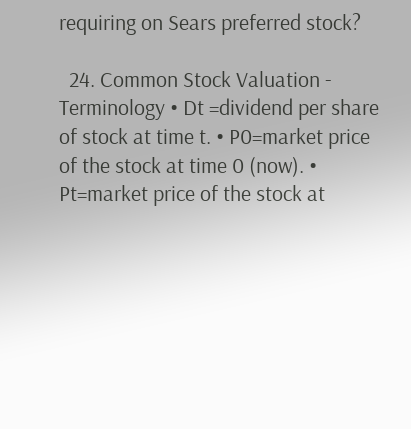requiring on Sears preferred stock?

  24. Common Stock Valuation - Terminology • Dt =dividend per share of stock at time t. • P0=market price of the stock at time 0 (now). • Pt=market price of the stock at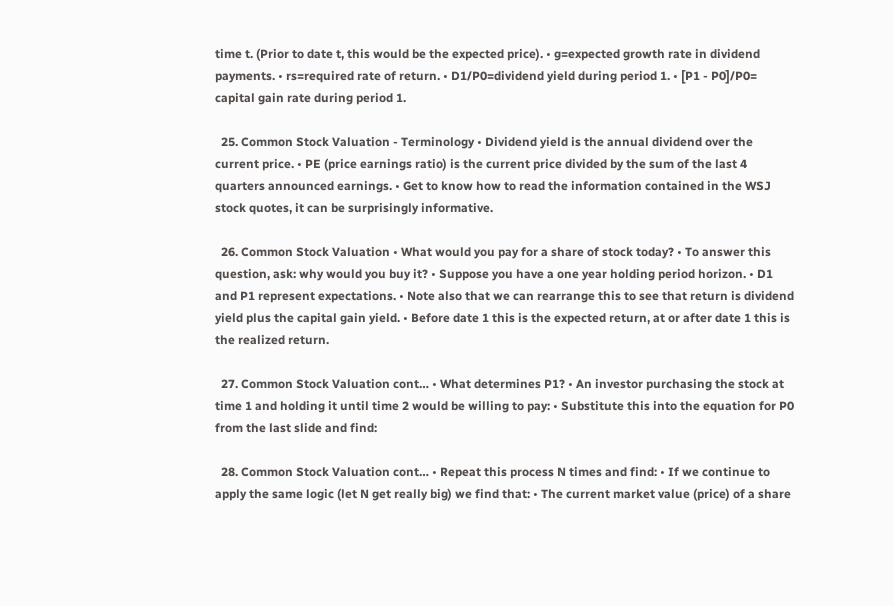time t. (Prior to date t, this would be the expected price). • g=expected growth rate in dividend payments. • rs=required rate of return. • D1/P0=dividend yield during period 1. • [P1 - P0]/P0= capital gain rate during period 1.

  25. Common Stock Valuation - Terminology • Dividend yield is the annual dividend over the current price. • PE (price earnings ratio) is the current price divided by the sum of the last 4 quarters announced earnings. • Get to know how to read the information contained in the WSJ stock quotes, it can be surprisingly informative.

  26. Common Stock Valuation • What would you pay for a share of stock today? • To answer this question, ask: why would you buy it? • Suppose you have a one year holding period horizon. • D1 and P1 represent expectations. • Note also that we can rearrange this to see that return is dividend yield plus the capital gain yield. • Before date 1 this is the expected return, at or after date 1 this is the realized return.

  27. Common Stock Valuation cont… • What determines P1? • An investor purchasing the stock at time 1 and holding it until time 2 would be willing to pay: • Substitute this into the equation for P0 from the last slide and find:

  28. Common Stock Valuation cont… • Repeat this process N times and find: • If we continue to apply the same logic (let N get really big) we find that: • The current market value (price) of a share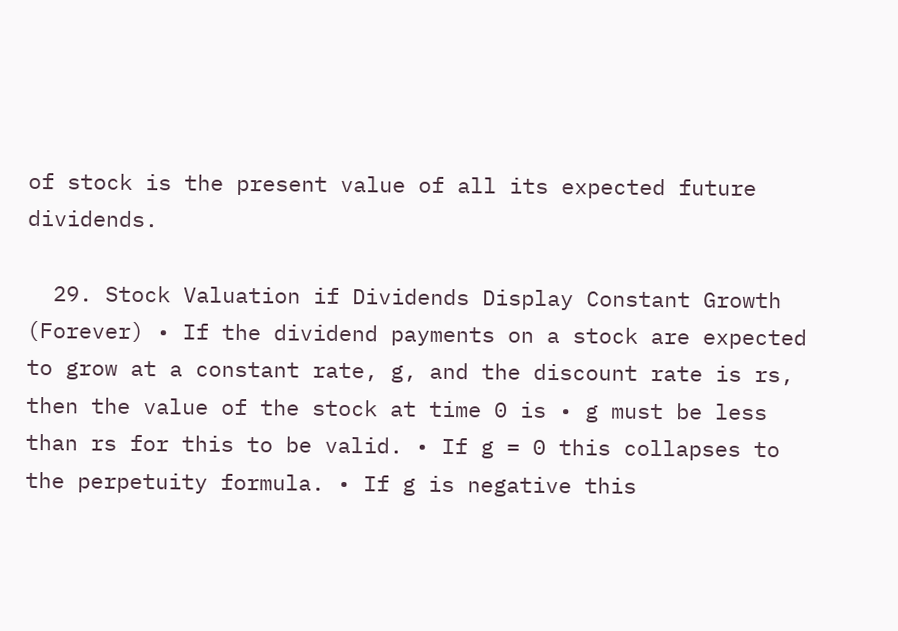of stock is the present value of all its expected future dividends.

  29. Stock Valuation if Dividends Display Constant Growth (Forever) • If the dividend payments on a stock are expected to grow at a constant rate, g, and the discount rate is rs, then the value of the stock at time 0 is • g must be less than rs for this to be valid. • If g = 0 this collapses to the perpetuity formula. • If g is negative this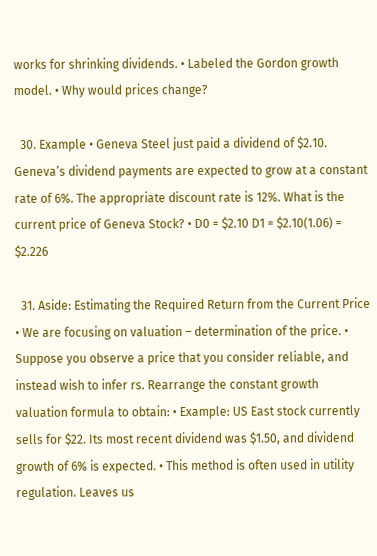works for shrinking dividends. • Labeled the Gordon growth model. • Why would prices change?

  30. Example • Geneva Steel just paid a dividend of $2.10. Geneva’s dividend payments are expected to grow at a constant rate of 6%. The appropriate discount rate is 12%. What is the current price of Geneva Stock? • D0 = $2.10 D1 = $2.10(1.06) = $2.226

  31. Aside: Estimating the Required Return from the Current Price • We are focusing on valuation – determination of the price. • Suppose you observe a price that you consider reliable, and instead wish to infer rs. Rearrange the constant growth valuation formula to obtain: • Example: US East stock currently sells for $22. Its most recent dividend was $1.50, and dividend growth of 6% is expected. • This method is often used in utility regulation. Leaves us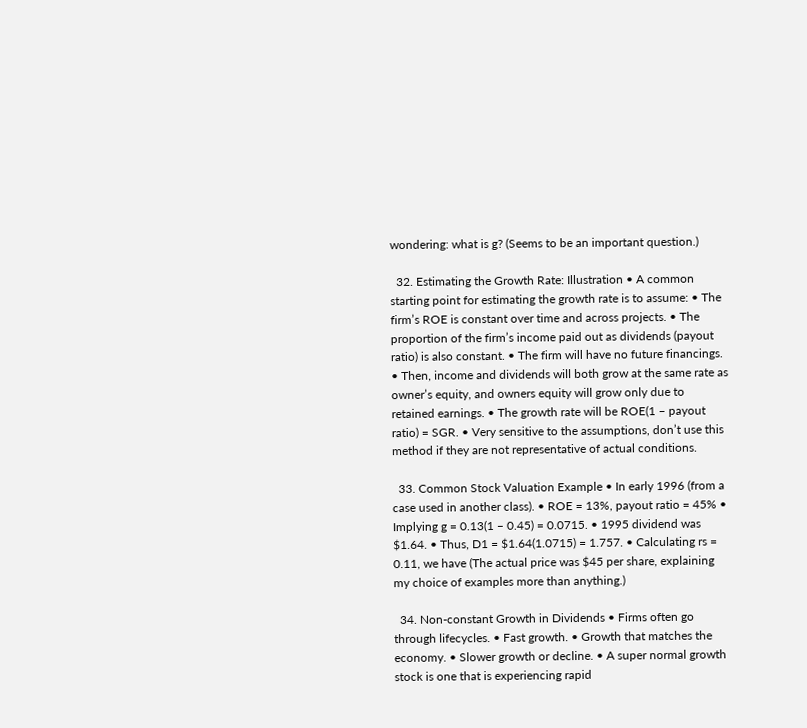wondering: what is g? (Seems to be an important question.)

  32. Estimating the Growth Rate: Illustration • A common starting point for estimating the growth rate is to assume: • The firm’s ROE is constant over time and across projects. • The proportion of the firm’s income paid out as dividends (payout ratio) is also constant. • The firm will have no future financings. • Then, income and dividends will both grow at the same rate as owner’s equity, and owners equity will grow only due to retained earnings. • The growth rate will be ROE(1 – payout ratio) = SGR. • Very sensitive to the assumptions, don’t use this method if they are not representative of actual conditions.

  33. Common Stock Valuation Example • In early 1996 (from a case used in another class). • ROE = 13%, payout ratio = 45% • Implying g = 0.13(1 – 0.45) = 0.0715. • 1995 dividend was $1.64. • Thus, D1 = $1.64(1.0715) = 1.757. • Calculating rs = 0.11, we have (The actual price was $45 per share, explaining my choice of examples more than anything.)

  34. Non-constant Growth in Dividends • Firms often go through lifecycles. • Fast growth. • Growth that matches the economy. • Slower growth or decline. • A super normal growth stock is one that is experiencing rapid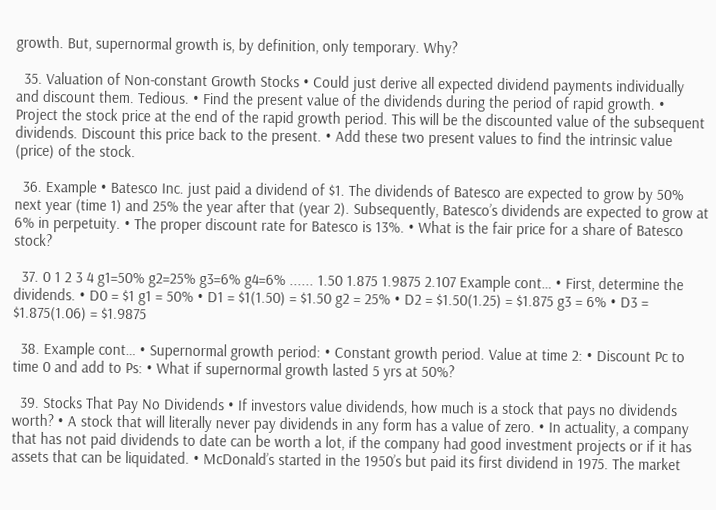growth. But, supernormal growth is, by definition, only temporary. Why?

  35. Valuation of Non-constant Growth Stocks • Could just derive all expected dividend payments individually and discount them. Tedious. • Find the present value of the dividends during the period of rapid growth. • Project the stock price at the end of the rapid growth period. This will be the discounted value of the subsequent dividends. Discount this price back to the present. • Add these two present values to find the intrinsic value (price) of the stock.

  36. Example • Batesco Inc. just paid a dividend of $1. The dividends of Batesco are expected to grow by 50% next year (time 1) and 25% the year after that (year 2). Subsequently, Batesco’s dividends are expected to grow at 6% in perpetuity. • The proper discount rate for Batesco is 13%. • What is the fair price for a share of Batesco stock?

  37. 0 1 2 3 4 g1=50% g2=25% g3=6% g4=6% ...... 1.50 1.875 1.9875 2.107 Example cont… • First, determine the dividends. • D0 = $1 g1 = 50% • D1 = $1(1.50) = $1.50 g2 = 25% • D2 = $1.50(1.25) = $1.875 g3 = 6% • D3 = $1.875(1.06) = $1.9875

  38. Example cont… • Supernormal growth period: • Constant growth period. Value at time 2: • Discount Pc to time 0 and add to Ps: • What if supernormal growth lasted 5 yrs at 50%?

  39. Stocks That Pay No Dividends • If investors value dividends, how much is a stock that pays no dividends worth? • A stock that will literally never pay dividends in any form has a value of zero. • In actuality, a company that has not paid dividends to date can be worth a lot, if the company had good investment projects or if it has assets that can be liquidated. • McDonald’s started in the 1950’s but paid its first dividend in 1975. The market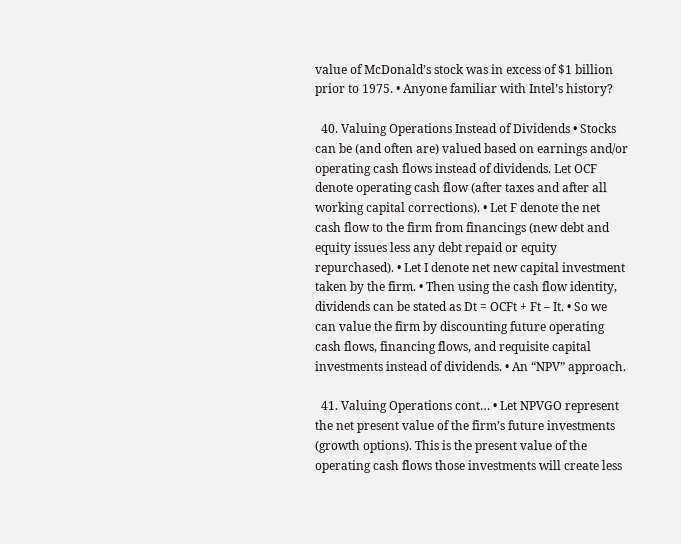value of McDonald’s stock was in excess of $1 billion prior to 1975. • Anyone familiar with Intel’s history?

  40. Valuing Operations Instead of Dividends • Stocks can be (and often are) valued based on earnings and/or operating cash flows instead of dividends. Let OCF denote operating cash flow (after taxes and after all working capital corrections). • Let F denote the net cash flow to the firm from financings (new debt and equity issues less any debt repaid or equity repurchased). • Let I denote net new capital investment taken by the firm. • Then using the cash flow identity, dividends can be stated as Dt = OCFt + Ft – It. • So we can value the firm by discounting future operating cash flows, financing flows, and requisite capital investments instead of dividends. • An “NPV” approach.

  41. Valuing Operations cont… • Let NPVGO represent the net present value of the firm’s future investments (growth options). This is the present value of the operating cash flows those investments will create less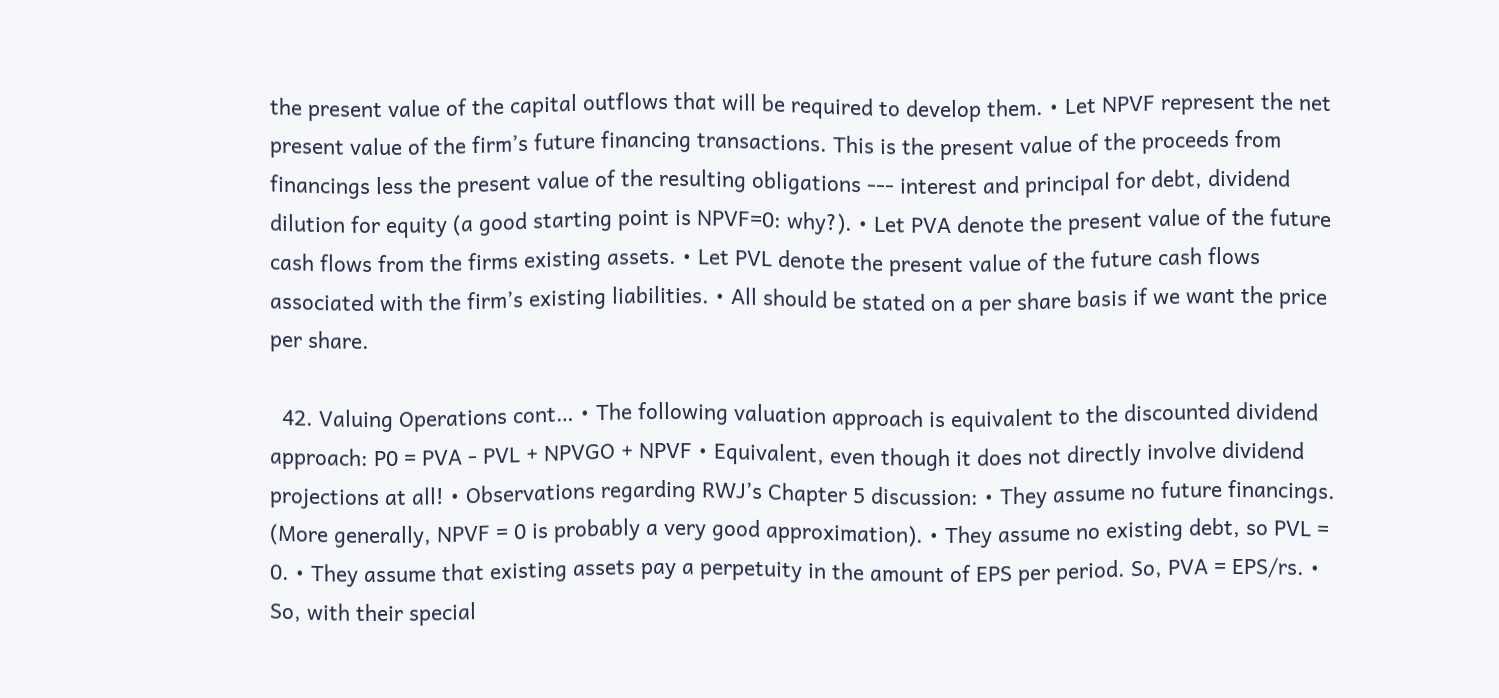the present value of the capital outflows that will be required to develop them. • Let NPVF represent the net present value of the firm’s future financing transactions. This is the present value of the proceeds from financings less the present value of the resulting obligations --- interest and principal for debt, dividend dilution for equity (a good starting point is NPVF=0: why?). • Let PVA denote the present value of the future cash flows from the firms existing assets. • Let PVL denote the present value of the future cash flows associated with the firm’s existing liabilities. • All should be stated on a per share basis if we want the price per share.

  42. Valuing Operations cont… • The following valuation approach is equivalent to the discounted dividend approach: P0 = PVA - PVL + NPVGO + NPVF • Equivalent, even though it does not directly involve dividend projections at all! • Observations regarding RWJ’s Chapter 5 discussion: • They assume no future financings. (More generally, NPVF = 0 is probably a very good approximation). • They assume no existing debt, so PVL = 0. • They assume that existing assets pay a perpetuity in the amount of EPS per period. So, PVA = EPS/rs. • So, with their special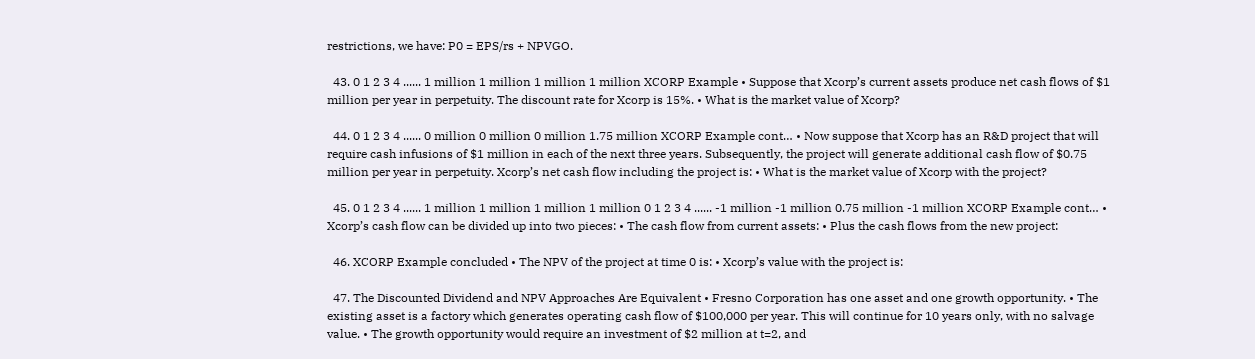restrictions, we have: P0 = EPS/rs + NPVGO.

  43. 0 1 2 3 4 ...... 1 million 1 million 1 million 1 million XCORP Example • Suppose that Xcorp’s current assets produce net cash flows of $1 million per year in perpetuity. The discount rate for Xcorp is 15%. • What is the market value of Xcorp?

  44. 0 1 2 3 4 ...... 0 million 0 million 0 million 1.75 million XCORP Example cont… • Now suppose that Xcorp has an R&D project that will require cash infusions of $1 million in each of the next three years. Subsequently, the project will generate additional cash flow of $0.75 million per year in perpetuity. Xcorp’s net cash flow including the project is: • What is the market value of Xcorp with the project?

  45. 0 1 2 3 4 ...... 1 million 1 million 1 million 1 million 0 1 2 3 4 ...... -1 million -1 million 0.75 million -1 million XCORP Example cont… • Xcorp’s cash flow can be divided up into two pieces: • The cash flow from current assets: • Plus the cash flows from the new project:

  46. XCORP Example concluded • The NPV of the project at time 0 is: • Xcorp’s value with the project is:

  47. The Discounted Dividend and NPV Approaches Are Equivalent • Fresno Corporation has one asset and one growth opportunity. • The existing asset is a factory which generates operating cash flow of $100,000 per year. This will continue for 10 years only, with no salvage value. • The growth opportunity would require an investment of $2 million at t=2, and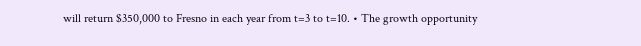will return $350,000 to Fresno in each year from t=3 to t=10. • The growth opportunity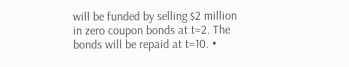will be funded by selling $2 million in zero coupon bonds at t=2. The bonds will be repaid at t=10. •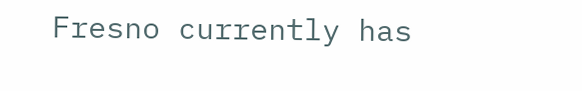Fresno currently has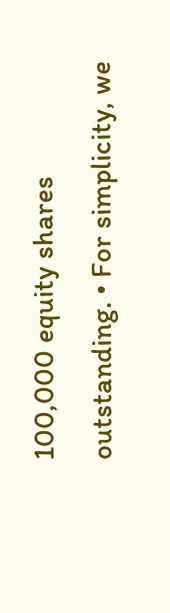100,000 equity shares outstanding. • For simplicity, we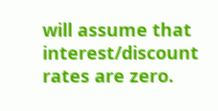will assume that interest/discount rates are zero.